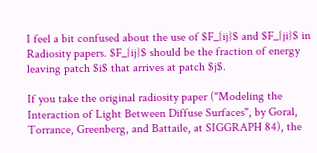I feel a bit confused about the use of $F_{ij}$ and $F_{ji}$ in Radiosity papers. $F_{ij}$ should be the fraction of energy leaving patch $i$ that arrives at patch $j$.

If you take the original radiosity paper ("Modeling the Interaction of Light Between Diffuse Surfaces", by Goral, Torrance, Greenberg, and Battaile, at SIGGRAPH 84), the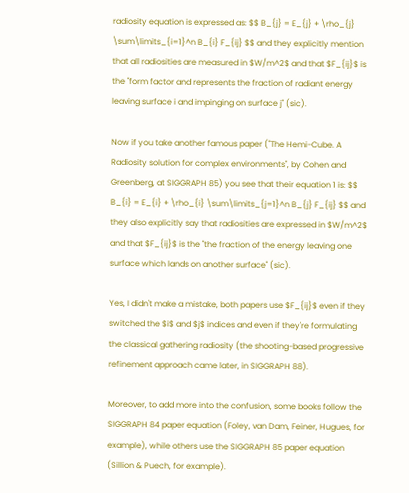radiosity equation is expressed as: $$ B_{j} = E_{j} + \rho_{j} \sum\limits_{i=1}^n B_{i} F_{ij} $$ and they explicitly mention that all radiosities are measured in $W/m^2$ and that $F_{ij}$ is the "form factor and represents the fraction of radiant energy leaving surface i and impinging on surface j" (sic).

Now if you take another famous paper ("The Hemi-Cube. A Radiosity solution for complex environments", by Cohen and Greenberg, at SIGGRAPH 85) you see that their equation 1 is: $$ B_{i} = E_{i} + \rho_{i} \sum\limits_{j=1}^n B_{j} F_{ij} $$ and they also explicitly say that radiosities are expressed in $W/m^2$ and that $F_{ij}$ is the "the fraction of the energy leaving one surface which lands on another surface" (sic).

Yes, I didn't make a mistake, both papers use $F_{ij}$ even if they switched the $i$ and $j$ indices and even if they're formulating the classical gathering radiosity (the shooting-based progressive refinement approach came later, in SIGGRAPH 88).

Moreover, to add more into the confusion, some books follow the SIGGRAPH 84 paper equation (Foley, van Dam, Feiner, Hugues, for example), while others use the SIGGRAPH 85 paper equation (Sillion & Puech, for example).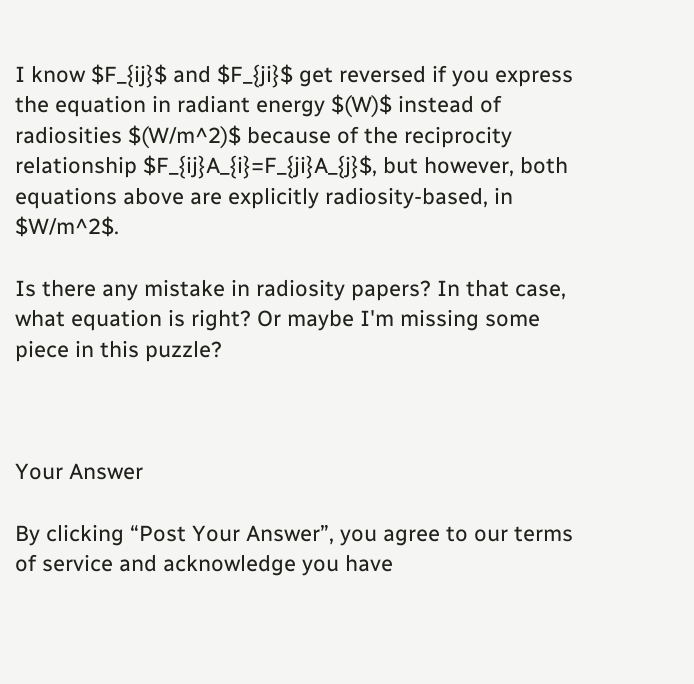I know $F_{ij}$ and $F_{ji}$ get reversed if you express the equation in radiant energy $(W)$ instead of radiosities $(W/m^2)$ because of the reciprocity relationship $F_{ij}A_{i}=F_{ji}A_{j}$, but however, both equations above are explicitly radiosity-based, in $W/m^2$.

Is there any mistake in radiosity papers? In that case, what equation is right? Or maybe I'm missing some piece in this puzzle?



Your Answer

By clicking “Post Your Answer”, you agree to our terms of service and acknowledge you have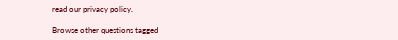read our privacy policy.

Browse other questions tagged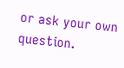or ask your own question.